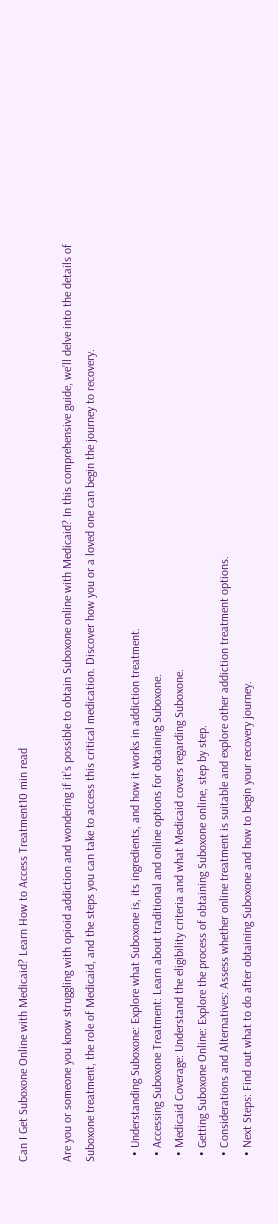Can I Get Suboxone Online with Medicaid? Learn How to Access Treatment10 min read

Are you or someone you know struggling with opioid addiction and wondering if it’s possible to obtain Suboxone online with Medicaid? In this comprehensive guide, we’ll delve into the details of Suboxone treatment, the role of Medicaid, and the steps you can take to access this critical medication. Discover how you or a loved one can begin the journey to recovery.

  • Understanding Suboxone: Explore what Suboxone is, its ingredients, and how it works in addiction treatment.
  • Accessing Suboxone Treatment: Learn about traditional and online options for obtaining Suboxone.
  • Medicaid Coverage: Understand the eligibility criteria and what Medicaid covers regarding Suboxone.
  • Getting Suboxone Online: Explore the process of obtaining Suboxone online, step by step.
  • Considerations and Alternatives: Assess whether online treatment is suitable and explore other addiction treatment options.
  • Next Steps: Find out what to do after obtaining Suboxone and how to begin your recovery journey.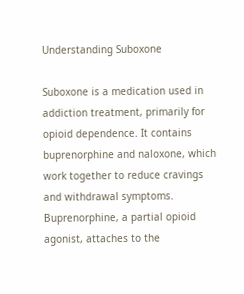Understanding Suboxone

Suboxone is a medication used in addiction treatment, primarily for opioid dependence. It contains buprenorphine and naloxone, which work together to reduce cravings and withdrawal symptoms. Buprenorphine, a partial opioid agonist, attaches to the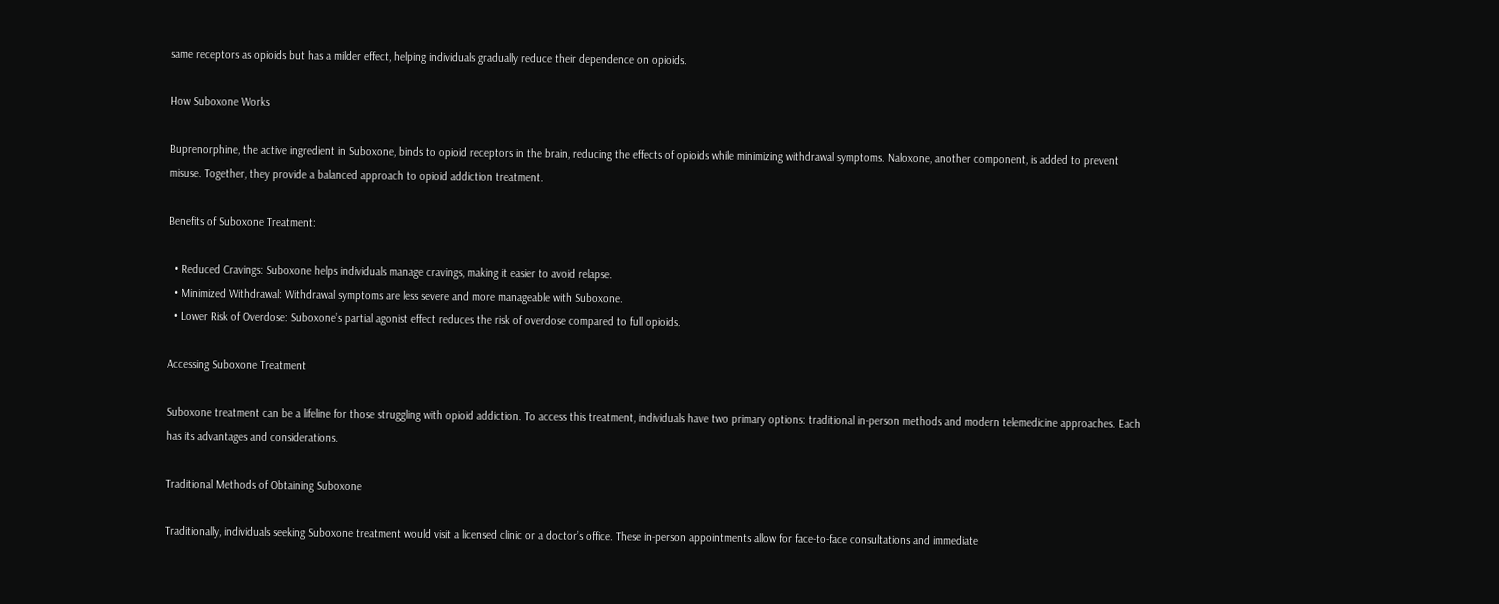same receptors as opioids but has a milder effect, helping individuals gradually reduce their dependence on opioids.

How Suboxone Works

Buprenorphine, the active ingredient in Suboxone, binds to opioid receptors in the brain, reducing the effects of opioids while minimizing withdrawal symptoms. Naloxone, another component, is added to prevent misuse. Together, they provide a balanced approach to opioid addiction treatment.

Benefits of Suboxone Treatment:

  • Reduced Cravings: Suboxone helps individuals manage cravings, making it easier to avoid relapse.
  • Minimized Withdrawal: Withdrawal symptoms are less severe and more manageable with Suboxone.
  • Lower Risk of Overdose: Suboxone’s partial agonist effect reduces the risk of overdose compared to full opioids.

Accessing Suboxone Treatment

Suboxone treatment can be a lifeline for those struggling with opioid addiction. To access this treatment, individuals have two primary options: traditional in-person methods and modern telemedicine approaches. Each has its advantages and considerations.

Traditional Methods of Obtaining Suboxone

Traditionally, individuals seeking Suboxone treatment would visit a licensed clinic or a doctor’s office. These in-person appointments allow for face-to-face consultations and immediate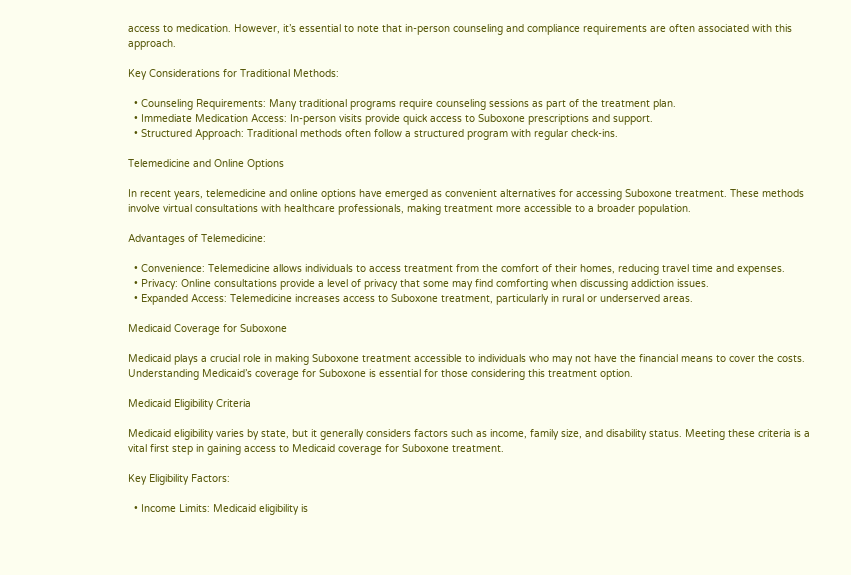access to medication. However, it’s essential to note that in-person counseling and compliance requirements are often associated with this approach.

Key Considerations for Traditional Methods:

  • Counseling Requirements: Many traditional programs require counseling sessions as part of the treatment plan.
  • Immediate Medication Access: In-person visits provide quick access to Suboxone prescriptions and support.
  • Structured Approach: Traditional methods often follow a structured program with regular check-ins.

Telemedicine and Online Options

In recent years, telemedicine and online options have emerged as convenient alternatives for accessing Suboxone treatment. These methods involve virtual consultations with healthcare professionals, making treatment more accessible to a broader population.

Advantages of Telemedicine:

  • Convenience: Telemedicine allows individuals to access treatment from the comfort of their homes, reducing travel time and expenses.
  • Privacy: Online consultations provide a level of privacy that some may find comforting when discussing addiction issues.
  • Expanded Access: Telemedicine increases access to Suboxone treatment, particularly in rural or underserved areas.

Medicaid Coverage for Suboxone

Medicaid plays a crucial role in making Suboxone treatment accessible to individuals who may not have the financial means to cover the costs. Understanding Medicaid’s coverage for Suboxone is essential for those considering this treatment option.

Medicaid Eligibility Criteria

Medicaid eligibility varies by state, but it generally considers factors such as income, family size, and disability status. Meeting these criteria is a vital first step in gaining access to Medicaid coverage for Suboxone treatment.

Key Eligibility Factors:

  • Income Limits: Medicaid eligibility is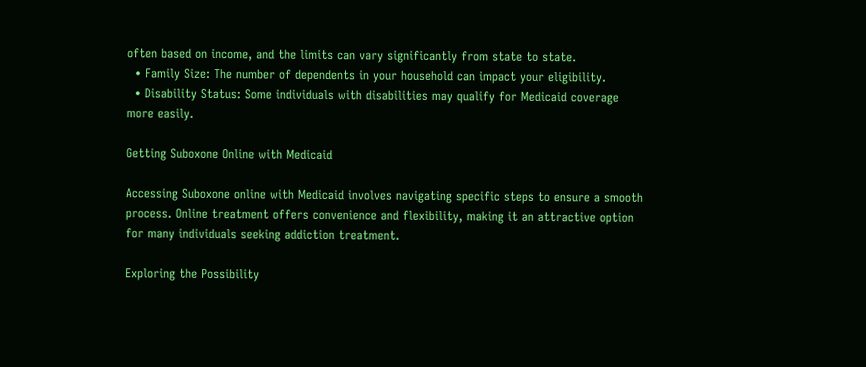often based on income, and the limits can vary significantly from state to state.
  • Family Size: The number of dependents in your household can impact your eligibility.
  • Disability Status: Some individuals with disabilities may qualify for Medicaid coverage more easily.

Getting Suboxone Online with Medicaid

Accessing Suboxone online with Medicaid involves navigating specific steps to ensure a smooth process. Online treatment offers convenience and flexibility, making it an attractive option for many individuals seeking addiction treatment.

Exploring the Possibility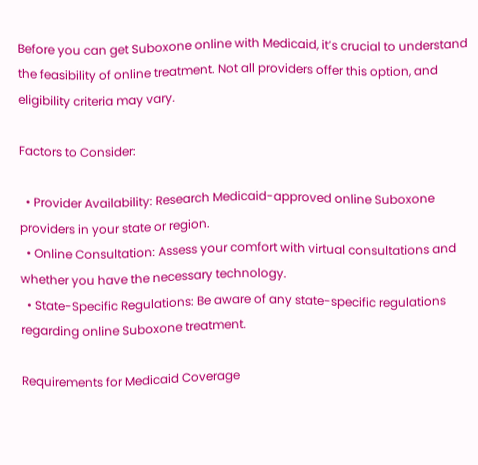Before you can get Suboxone online with Medicaid, it’s crucial to understand the feasibility of online treatment. Not all providers offer this option, and eligibility criteria may vary.

Factors to Consider:

  • Provider Availability: Research Medicaid-approved online Suboxone providers in your state or region.
  • Online Consultation: Assess your comfort with virtual consultations and whether you have the necessary technology.
  • State-Specific Regulations: Be aware of any state-specific regulations regarding online Suboxone treatment.

Requirements for Medicaid Coverage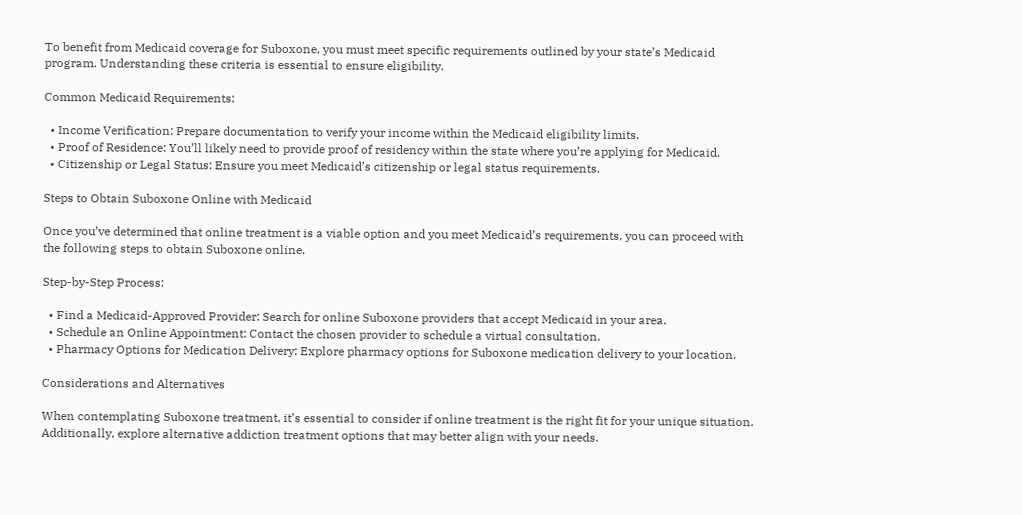To benefit from Medicaid coverage for Suboxone, you must meet specific requirements outlined by your state’s Medicaid program. Understanding these criteria is essential to ensure eligibility.

Common Medicaid Requirements:

  • Income Verification: Prepare documentation to verify your income within the Medicaid eligibility limits.
  • Proof of Residence: You’ll likely need to provide proof of residency within the state where you’re applying for Medicaid.
  • Citizenship or Legal Status: Ensure you meet Medicaid’s citizenship or legal status requirements.

Steps to Obtain Suboxone Online with Medicaid

Once you’ve determined that online treatment is a viable option and you meet Medicaid’s requirements, you can proceed with the following steps to obtain Suboxone online.

Step-by-Step Process:

  • Find a Medicaid-Approved Provider: Search for online Suboxone providers that accept Medicaid in your area.
  • Schedule an Online Appointment: Contact the chosen provider to schedule a virtual consultation.
  • Pharmacy Options for Medication Delivery: Explore pharmacy options for Suboxone medication delivery to your location.

Considerations and Alternatives

When contemplating Suboxone treatment, it’s essential to consider if online treatment is the right fit for your unique situation. Additionally, explore alternative addiction treatment options that may better align with your needs.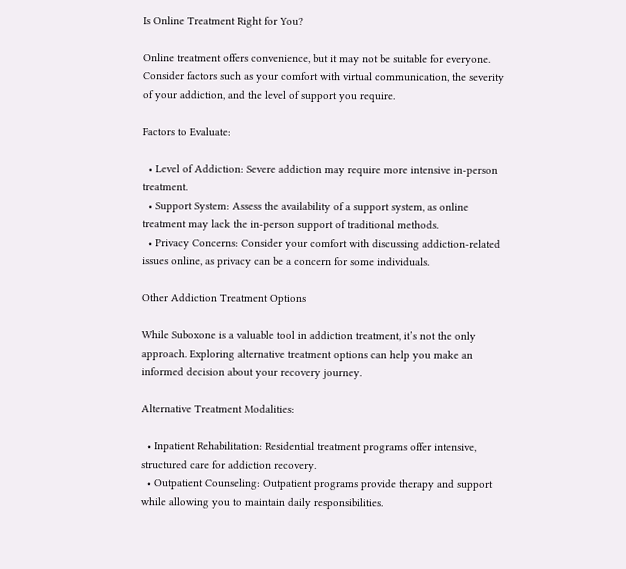Is Online Treatment Right for You?

Online treatment offers convenience, but it may not be suitable for everyone. Consider factors such as your comfort with virtual communication, the severity of your addiction, and the level of support you require.

Factors to Evaluate:

  • Level of Addiction: Severe addiction may require more intensive in-person treatment.
  • Support System: Assess the availability of a support system, as online treatment may lack the in-person support of traditional methods.
  • Privacy Concerns: Consider your comfort with discussing addiction-related issues online, as privacy can be a concern for some individuals.

Other Addiction Treatment Options

While Suboxone is a valuable tool in addiction treatment, it’s not the only approach. Exploring alternative treatment options can help you make an informed decision about your recovery journey.

Alternative Treatment Modalities:

  • Inpatient Rehabilitation: Residential treatment programs offer intensive, structured care for addiction recovery.
  • Outpatient Counseling: Outpatient programs provide therapy and support while allowing you to maintain daily responsibilities.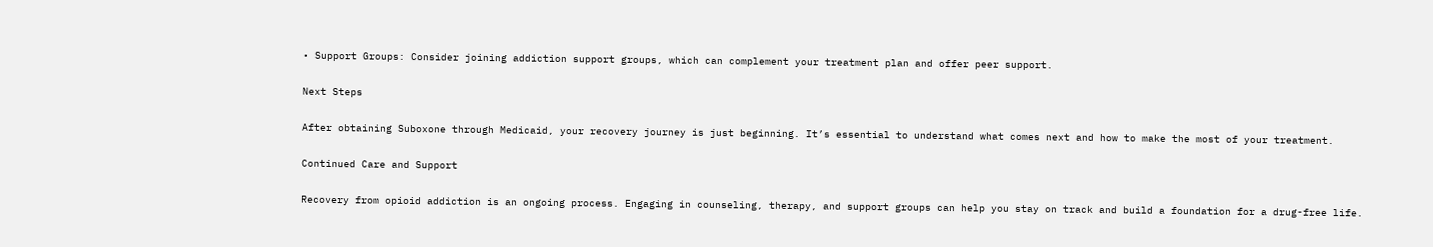• Support Groups: Consider joining addiction support groups, which can complement your treatment plan and offer peer support.

Next Steps

After obtaining Suboxone through Medicaid, your recovery journey is just beginning. It’s essential to understand what comes next and how to make the most of your treatment.

Continued Care and Support

Recovery from opioid addiction is an ongoing process. Engaging in counseling, therapy, and support groups can help you stay on track and build a foundation for a drug-free life.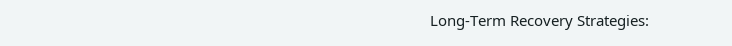Long-Term Recovery Strategies: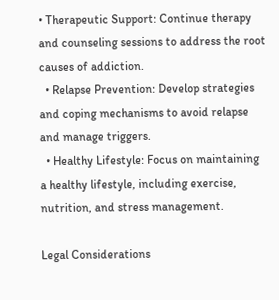• Therapeutic Support: Continue therapy and counseling sessions to address the root causes of addiction.
  • Relapse Prevention: Develop strategies and coping mechanisms to avoid relapse and manage triggers.
  • Healthy Lifestyle: Focus on maintaining a healthy lifestyle, including exercise, nutrition, and stress management.

Legal Considerations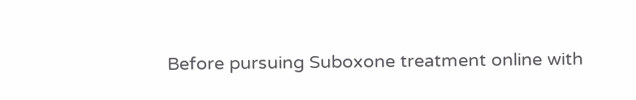Before pursuing Suboxone treatment online with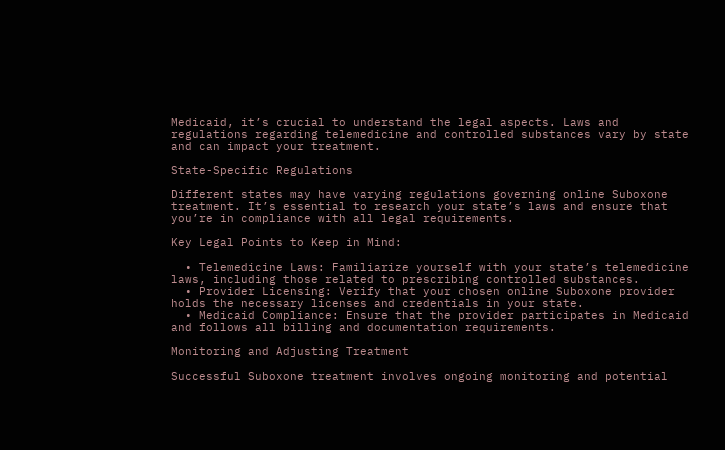Medicaid, it’s crucial to understand the legal aspects. Laws and regulations regarding telemedicine and controlled substances vary by state and can impact your treatment.

State-Specific Regulations

Different states may have varying regulations governing online Suboxone treatment. It’s essential to research your state’s laws and ensure that you’re in compliance with all legal requirements.

Key Legal Points to Keep in Mind:

  • Telemedicine Laws: Familiarize yourself with your state’s telemedicine laws, including those related to prescribing controlled substances.
  • Provider Licensing: Verify that your chosen online Suboxone provider holds the necessary licenses and credentials in your state.
  • Medicaid Compliance: Ensure that the provider participates in Medicaid and follows all billing and documentation requirements.

Monitoring and Adjusting Treatment

Successful Suboxone treatment involves ongoing monitoring and potential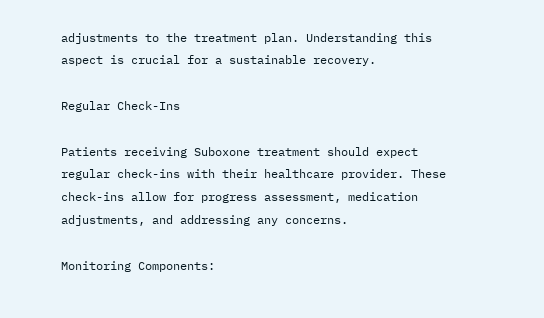adjustments to the treatment plan. Understanding this aspect is crucial for a sustainable recovery.

Regular Check-Ins

Patients receiving Suboxone treatment should expect regular check-ins with their healthcare provider. These check-ins allow for progress assessment, medication adjustments, and addressing any concerns.

Monitoring Components: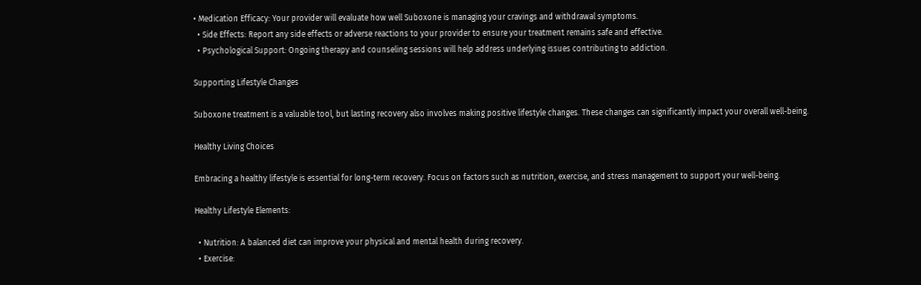• Medication Efficacy: Your provider will evaluate how well Suboxone is managing your cravings and withdrawal symptoms.
  • Side Effects: Report any side effects or adverse reactions to your provider to ensure your treatment remains safe and effective.
  • Psychological Support: Ongoing therapy and counseling sessions will help address underlying issues contributing to addiction.

Supporting Lifestyle Changes

Suboxone treatment is a valuable tool, but lasting recovery also involves making positive lifestyle changes. These changes can significantly impact your overall well-being.

Healthy Living Choices

Embracing a healthy lifestyle is essential for long-term recovery. Focus on factors such as nutrition, exercise, and stress management to support your well-being.

Healthy Lifestyle Elements:

  • Nutrition: A balanced diet can improve your physical and mental health during recovery.
  • Exercise: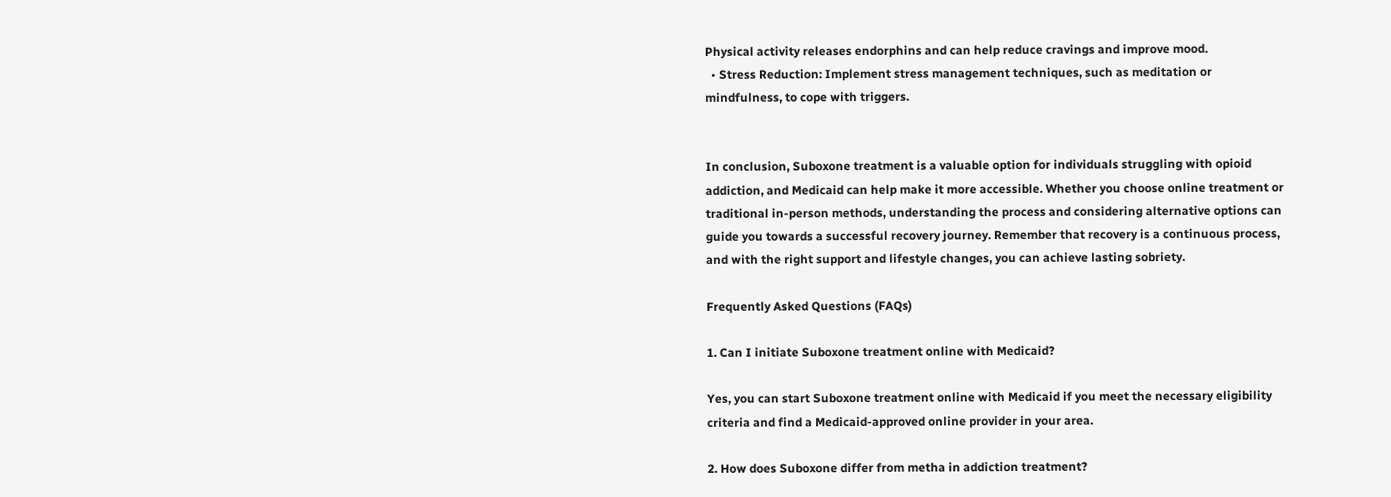Physical activity releases endorphins and can help reduce cravings and improve mood.
  • Stress Reduction: Implement stress management techniques, such as meditation or mindfulness, to cope with triggers.


In conclusion, Suboxone treatment is a valuable option for individuals struggling with opioid addiction, and Medicaid can help make it more accessible. Whether you choose online treatment or traditional in-person methods, understanding the process and considering alternative options can guide you towards a successful recovery journey. Remember that recovery is a continuous process, and with the right support and lifestyle changes, you can achieve lasting sobriety.

Frequently Asked Questions (FAQs)

1. Can I initiate Suboxone treatment online with Medicaid?

Yes, you can start Suboxone treatment online with Medicaid if you meet the necessary eligibility criteria and find a Medicaid-approved online provider in your area.

2. How does Suboxone differ from metha in addiction treatment?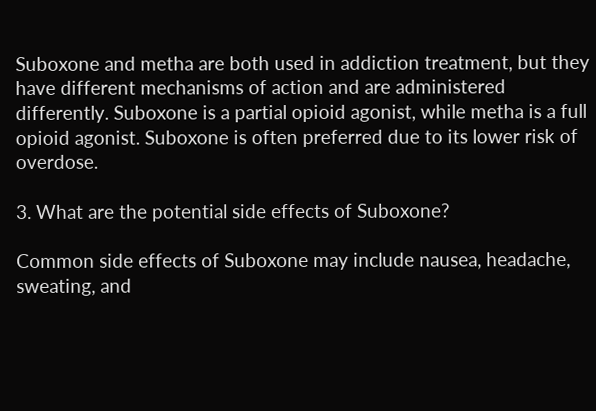Suboxone and metha are both used in addiction treatment, but they have different mechanisms of action and are administered differently. Suboxone is a partial opioid agonist, while metha is a full opioid agonist. Suboxone is often preferred due to its lower risk of overdose.

3. What are the potential side effects of Suboxone?

Common side effects of Suboxone may include nausea, headache, sweating, and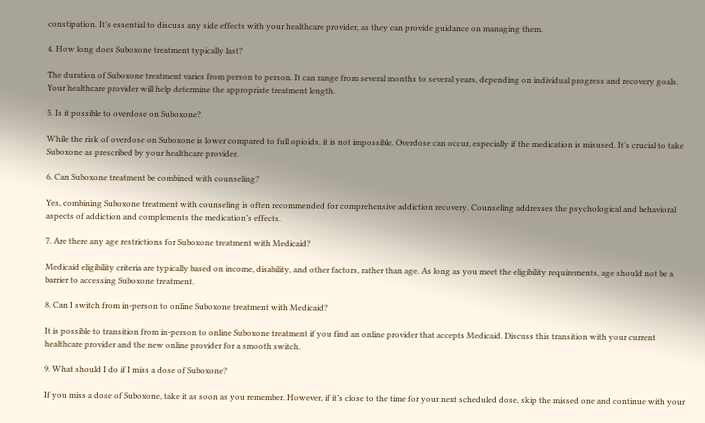constipation. It’s essential to discuss any side effects with your healthcare provider, as they can provide guidance on managing them.

4. How long does Suboxone treatment typically last?

The duration of Suboxone treatment varies from person to person. It can range from several months to several years, depending on individual progress and recovery goals. Your healthcare provider will help determine the appropriate treatment length.

5. Is it possible to overdose on Suboxone?

While the risk of overdose on Suboxone is lower compared to full opioids, it is not impossible. Overdose can occur, especially if the medication is misused. It’s crucial to take Suboxone as prescribed by your healthcare provider.

6. Can Suboxone treatment be combined with counseling?

Yes, combining Suboxone treatment with counseling is often recommended for comprehensive addiction recovery. Counseling addresses the psychological and behavioral aspects of addiction and complements the medication’s effects.

7. Are there any age restrictions for Suboxone treatment with Medicaid?

Medicaid eligibility criteria are typically based on income, disability, and other factors, rather than age. As long as you meet the eligibility requirements, age should not be a barrier to accessing Suboxone treatment.

8. Can I switch from in-person to online Suboxone treatment with Medicaid?

It is possible to transition from in-person to online Suboxone treatment if you find an online provider that accepts Medicaid. Discuss this transition with your current healthcare provider and the new online provider for a smooth switch.

9. What should I do if I miss a dose of Suboxone?

If you miss a dose of Suboxone, take it as soon as you remember. However, if it’s close to the time for your next scheduled dose, skip the missed one and continue with your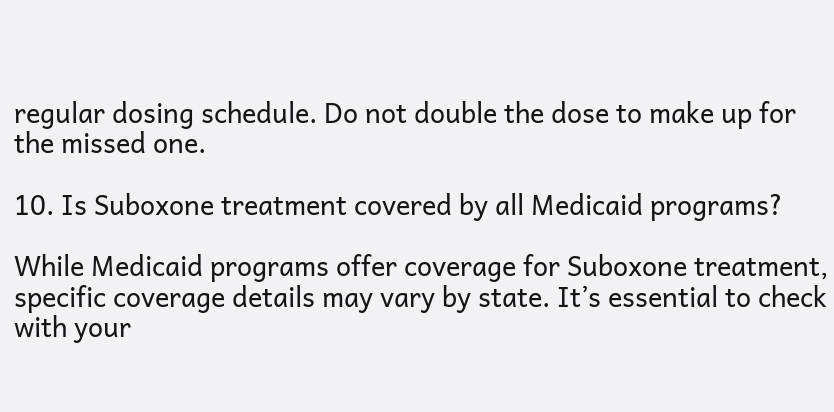regular dosing schedule. Do not double the dose to make up for the missed one.

10. Is Suboxone treatment covered by all Medicaid programs?

While Medicaid programs offer coverage for Suboxone treatment, specific coverage details may vary by state. It’s essential to check with your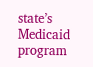state’s Medicaid program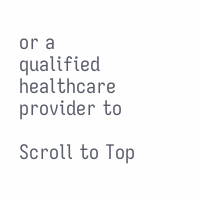or a qualified healthcare provider to

Scroll to Top